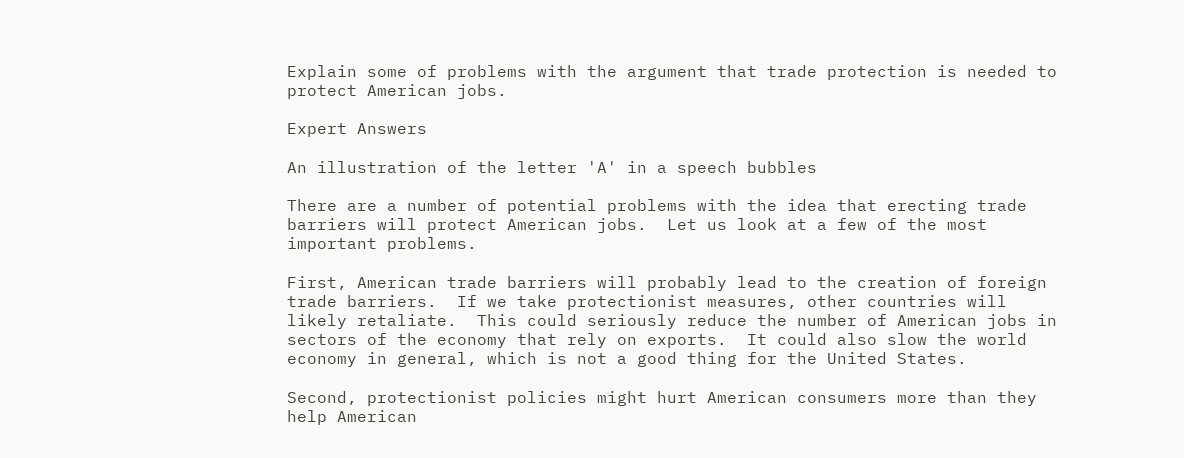Explain some of problems with the argument that trade protection is needed to protect American jobs.

Expert Answers

An illustration of the letter 'A' in a speech bubbles

There are a number of potential problems with the idea that erecting trade barriers will protect American jobs.  Let us look at a few of the most important problems.

First, American trade barriers will probably lead to the creation of foreign trade barriers.  If we take protectionist measures, other countries will likely retaliate.  This could seriously reduce the number of American jobs in sectors of the economy that rely on exports.  It could also slow the world economy in general, which is not a good thing for the United States.

Second, protectionist policies might hurt American consumers more than they help American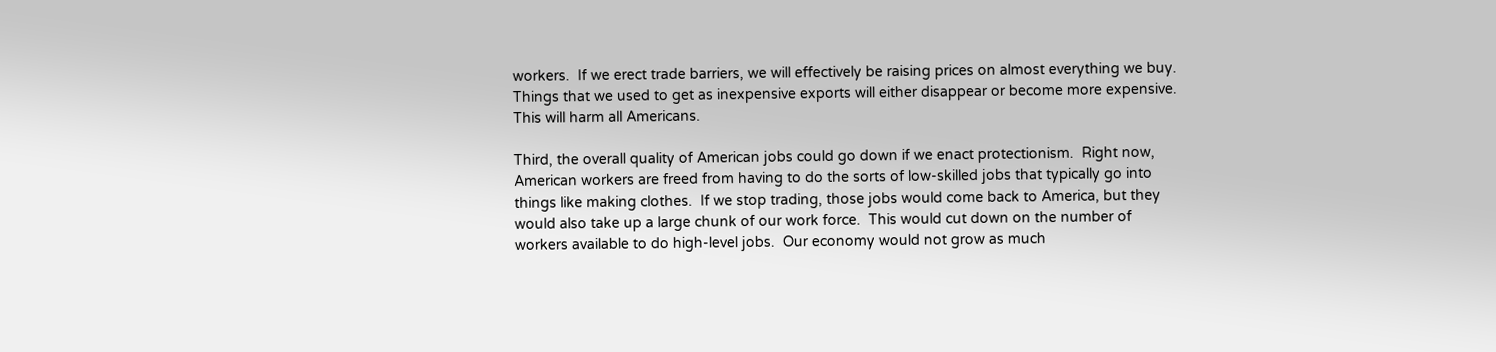workers.  If we erect trade barriers, we will effectively be raising prices on almost everything we buy.  Things that we used to get as inexpensive exports will either disappear or become more expensive.  This will harm all Americans.

Third, the overall quality of American jobs could go down if we enact protectionism.  Right now, American workers are freed from having to do the sorts of low-skilled jobs that typically go into things like making clothes.  If we stop trading, those jobs would come back to America, but they would also take up a large chunk of our work force.  This would cut down on the number of workers available to do high-level jobs.  Our economy would not grow as much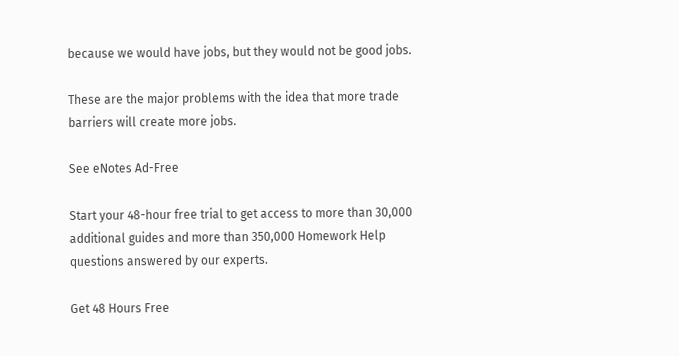because we would have jobs, but they would not be good jobs.

These are the major problems with the idea that more trade barriers will create more jobs.

See eNotes Ad-Free

Start your 48-hour free trial to get access to more than 30,000 additional guides and more than 350,000 Homework Help questions answered by our experts.

Get 48 Hours Free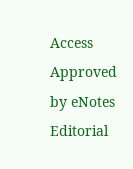Access
Approved by eNotes Editorial